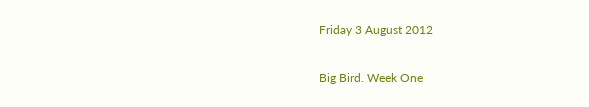Friday 3 August 2012

Big Bird. Week One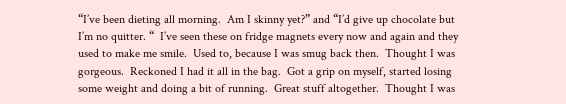“I’ve been dieting all morning.  Am I skinny yet?” and “I’d give up chocolate but I’m no quitter. “  I’ve seen these on fridge magnets every now and again and they used to make me smile.  Used to, because I was smug back then.  Thought I was gorgeous.  Reckoned I had it all in the bag.  Got a grip on myself, started losing some weight and doing a bit of running.  Great stuff altogether.  Thought I was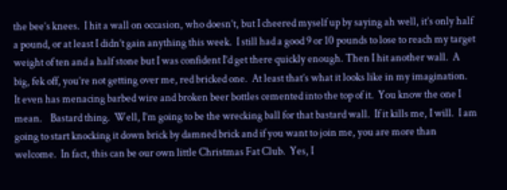the bee’s knees.  I hit a wall on occasion, who doesn’t, but I cheered myself up by saying ah well, it’s only half a pound, or at least I didn’t gain anything this week.  I still had a good 9 or 10 pounds to lose to reach my target weight of ten and a half stone but I was confident I’d get there quickly enough. Then I hit another wall.  A big, fek off, you’re not getting over me, red bricked one.  At least that’s what it looks like in my imagination.  It even has menacing barbed wire and broken beer bottles cemented into the top of it.  You know the one I mean.    Bastard thing.  Well, I’m going to be the wrecking ball for that bastard wall.  If it kills me, I will.  I am going to start knocking it down brick by damned brick and if you want to join me, you are more than welcome.  In fact, this can be our own little Christmas Fat Club.  Yes, I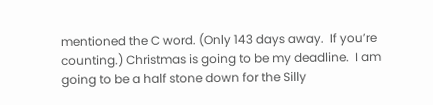mentioned the C word. (Only 143 days away.  If you’re counting.) Christmas is going to be my deadline.  I am going to be a half stone down for the Silly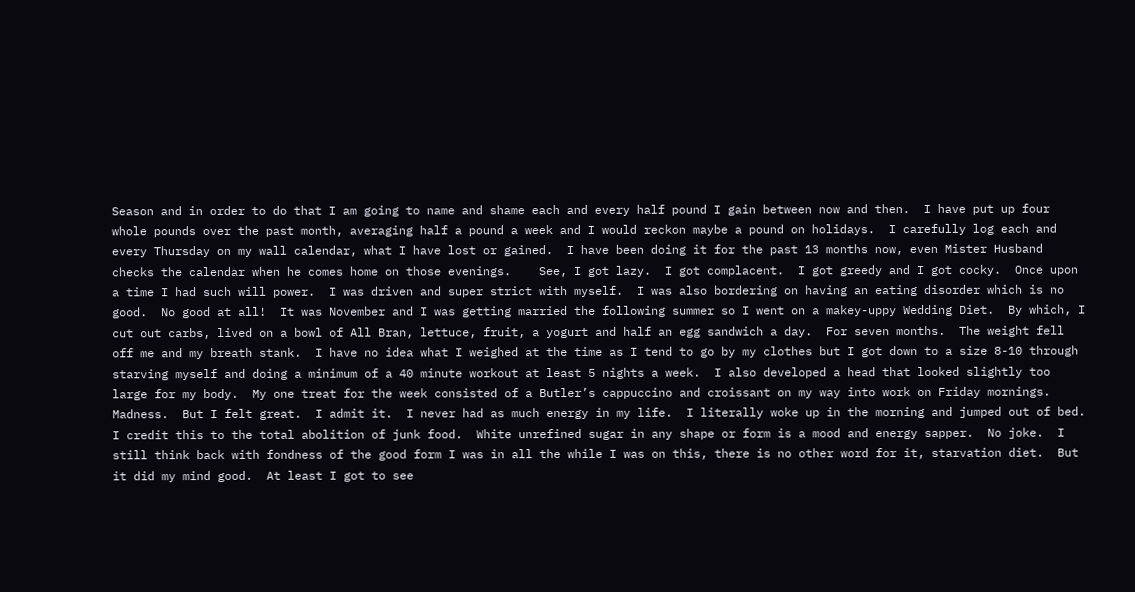Season and in order to do that I am going to name and shame each and every half pound I gain between now and then.  I have put up four whole pounds over the past month, averaging half a pound a week and I would reckon maybe a pound on holidays.  I carefully log each and every Thursday on my wall calendar, what I have lost or gained.  I have been doing it for the past 13 months now, even Mister Husband checks the calendar when he comes home on those evenings.    See, I got lazy.  I got complacent.  I got greedy and I got cocky.  Once upon a time I had such will power.  I was driven and super strict with myself.  I was also bordering on having an eating disorder which is no good.  No good at all!  It was November and I was getting married the following summer so I went on a makey-uppy Wedding Diet.  By which, I cut out carbs, lived on a bowl of All Bran, lettuce, fruit, a yogurt and half an egg sandwich a day.  For seven months.  The weight fell off me and my breath stank.  I have no idea what I weighed at the time as I tend to go by my clothes but I got down to a size 8-10 through starving myself and doing a minimum of a 40 minute workout at least 5 nights a week.  I also developed a head that looked slightly too large for my body.  My one treat for the week consisted of a Butler’s cappuccino and croissant on my way into work on Friday mornings.  Madness.  But I felt great.  I admit it.  I never had as much energy in my life.  I literally woke up in the morning and jumped out of bed.  I credit this to the total abolition of junk food.  White unrefined sugar in any shape or form is a mood and energy sapper.  No joke.  I still think back with fondness of the good form I was in all the while I was on this, there is no other word for it, starvation diet.  But it did my mind good.  At least I got to see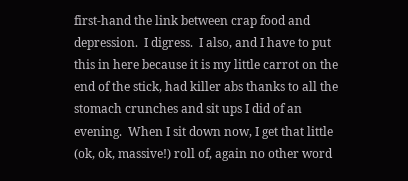first-hand the link between crap food and depression.  I digress.  I also, and I have to put this in here because it is my little carrot on the end of the stick, had killer abs thanks to all the stomach crunches and sit ups I did of an evening.  When I sit down now, I get that little (ok, ok, massive!) roll of, again no other word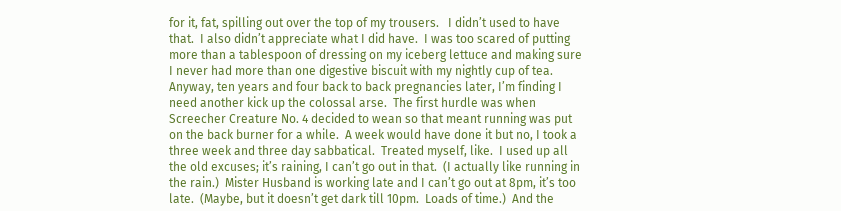for it, fat, spilling out over the top of my trousers.   I didn’t used to have that.  I also didn’t appreciate what I did have.  I was too scared of putting more than a tablespoon of dressing on my iceberg lettuce and making sure I never had more than one digestive biscuit with my nightly cup of tea.  Anyway, ten years and four back to back pregnancies later, I’m finding I need another kick up the colossal arse.  The first hurdle was when Screecher Creature No. 4 decided to wean so that meant running was put on the back burner for a while.  A week would have done it but no, I took a three week and three day sabbatical.  Treated myself, like.  I used up all the old excuses; it’s raining, I can’t go out in that.  (I actually like running in the rain.)  Mister Husband is working late and I can’t go out at 8pm, it’s too late.  (Maybe, but it doesn’t get dark till 10pm.  Loads of time.)  And the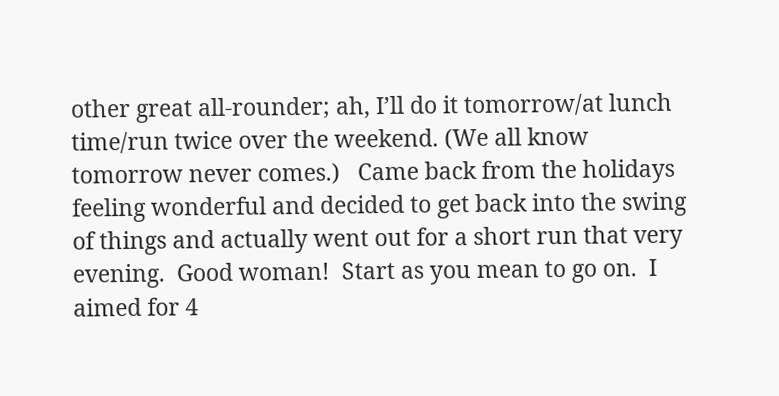other great all-rounder; ah, I’ll do it tomorrow/at lunch time/run twice over the weekend. (We all know tomorrow never comes.)   Came back from the holidays feeling wonderful and decided to get back into the swing of things and actually went out for a short run that very evening.  Good woman!  Start as you mean to go on.  I aimed for 4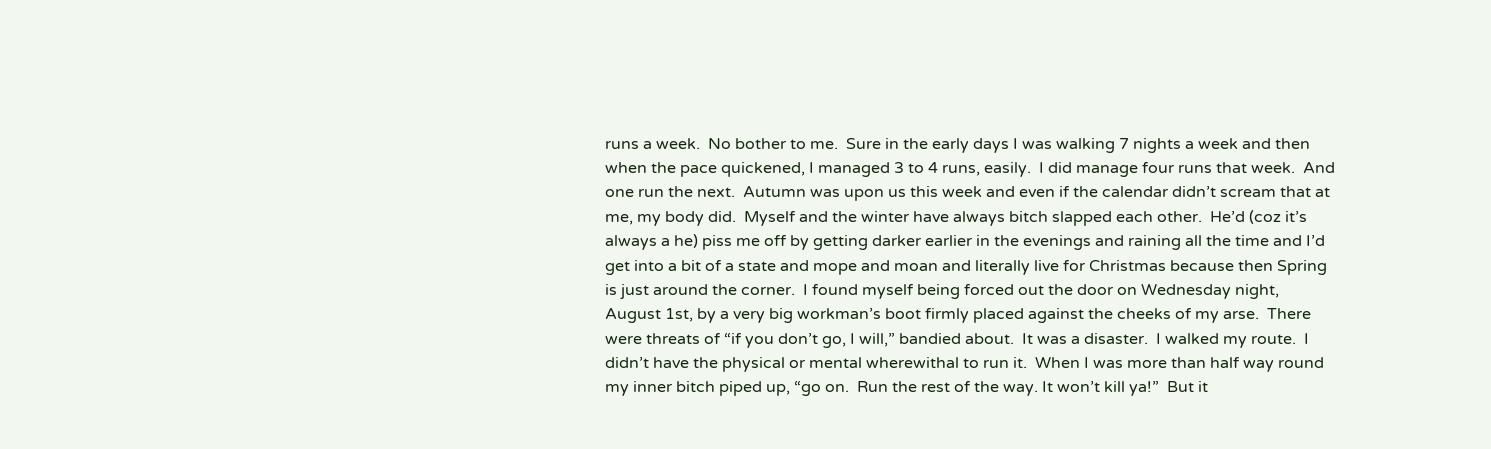runs a week.  No bother to me.  Sure in the early days I was walking 7 nights a week and then when the pace quickened, I managed 3 to 4 runs, easily.  I did manage four runs that week.  And one run the next.  Autumn was upon us this week and even if the calendar didn’t scream that at me, my body did.  Myself and the winter have always bitch slapped each other.  He’d (coz it’s always a he) piss me off by getting darker earlier in the evenings and raining all the time and I’d get into a bit of a state and mope and moan and literally live for Christmas because then Spring is just around the corner.  I found myself being forced out the door on Wednesday night, August 1st, by a very big workman’s boot firmly placed against the cheeks of my arse.  There were threats of “if you don’t go, I will,” bandied about.  It was a disaster.  I walked my route.  I didn’t have the physical or mental wherewithal to run it.  When I was more than half way round my inner bitch piped up, “go on.  Run the rest of the way. It won’t kill ya!”  But it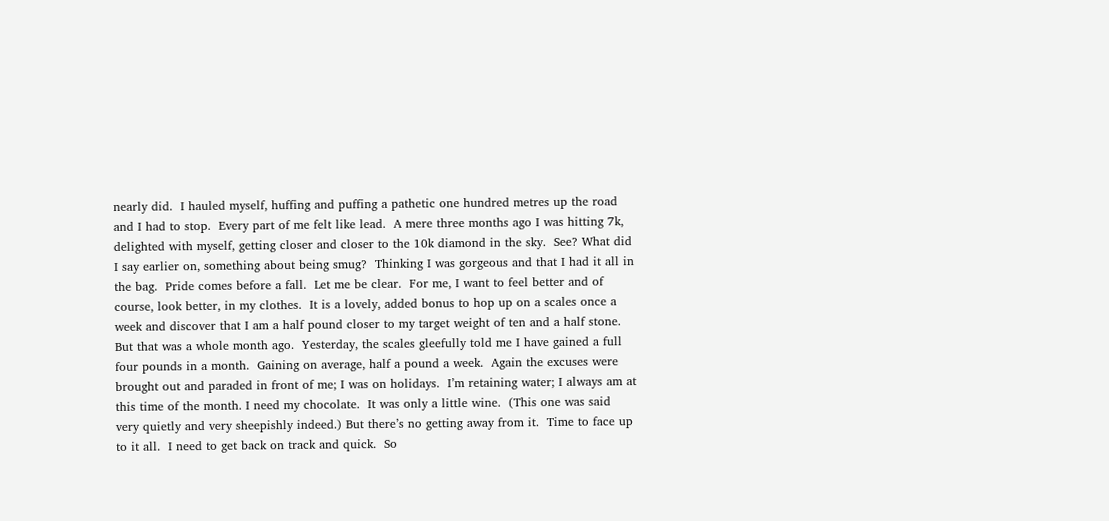nearly did.  I hauled myself, huffing and puffing a pathetic one hundred metres up the road and I had to stop.  Every part of me felt like lead.  A mere three months ago I was hitting 7k, delighted with myself, getting closer and closer to the 10k diamond in the sky.  See? What did I say earlier on, something about being smug?  Thinking I was gorgeous and that I had it all in the bag.  Pride comes before a fall.  Let me be clear.  For me, I want to feel better and of course, look better, in my clothes.  It is a lovely, added bonus to hop up on a scales once a week and discover that I am a half pound closer to my target weight of ten and a half stone.  But that was a whole month ago.  Yesterday, the scales gleefully told me I have gained a full four pounds in a month.  Gaining on average, half a pound a week.  Again the excuses were brought out and paraded in front of me; I was on holidays.  I’m retaining water; I always am at this time of the month. I need my chocolate.  It was only a little wine.  (This one was said very quietly and very sheepishly indeed.) But there’s no getting away from it.  Time to face up to it all.  I need to get back on track and quick.  So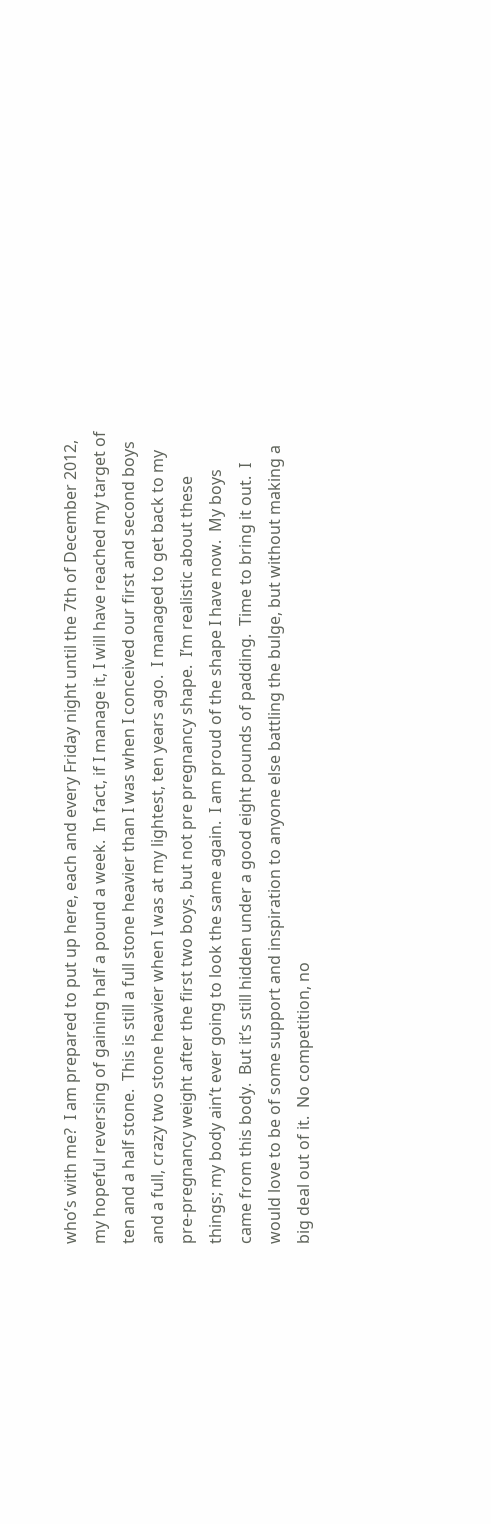who’s with me?  I am prepared to put up here, each and every Friday night until the 7th of December 2012, my hopeful reversing of gaining half a pound a week.  In fact, if I manage it, I will have reached my target of ten and a half stone.  This is still a full stone heavier than I was when I conceived our first and second boys and a full, crazy two stone heavier when I was at my lightest, ten years ago.  I managed to get back to my pre-pregnancy weight after the first two boys, but not pre pregnancy shape.  I’m realistic about these things; my body ain’t ever going to look the same again.  I am proud of the shape I have now.  My boys came from this body.  But it’s still hidden under a good eight pounds of padding.  Time to bring it out.  I would love to be of some support and inspiration to anyone else battling the bulge, but without making a big deal out of it.  No competition, no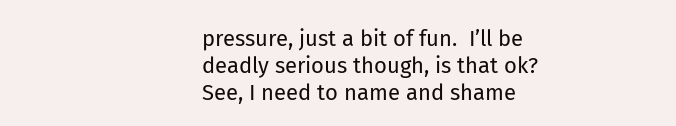pressure, just a bit of fun.  I’ll be deadly serious though, is that ok?  See, I need to name and shame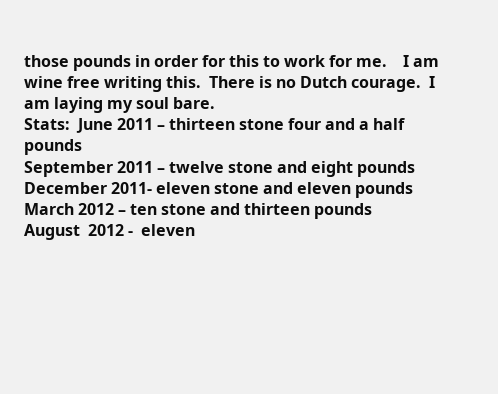those pounds in order for this to work for me.    I am wine free writing this.  There is no Dutch courage.  I am laying my soul bare.
Stats:  June 2011 – thirteen stone four and a half pounds
September 2011 – twelve stone and eight pounds
December 2011- eleven stone and eleven pounds
March 2012 – ten stone and thirteen pounds
August  2012 -  eleven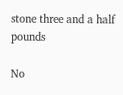stone three and a half pounds

No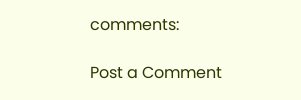comments:

Post a Comment